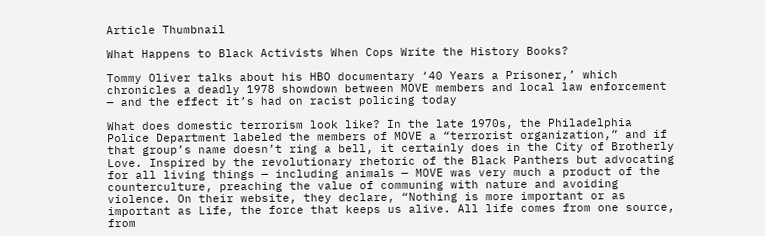Article Thumbnail

What Happens to Black Activists When Cops Write the History Books?

Tommy Oliver talks about his HBO documentary ‘40 Years a Prisoner,’ which chronicles a deadly 1978 showdown between MOVE members and local law enforcement — and the effect it’s had on racist policing today

What does domestic terrorism look like? In the late 1970s, the Philadelphia Police Department labeled the members of MOVE a “terrorist organization,” and if that group’s name doesn’t ring a bell, it certainly does in the City of Brotherly Love. Inspired by the revolutionary rhetoric of the Black Panthers but advocating for all living things — including animals — MOVE was very much a product of the counterculture, preaching the value of communing with nature and avoiding violence. On their website, they declare, “Nothing is more important or as important as Life, the force that keeps us alive. All life comes from one source, from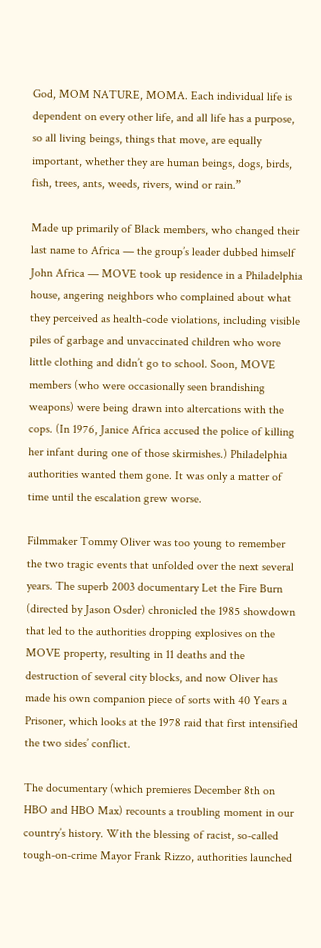God, MOM NATURE, MOMA. Each individual life is dependent on every other life, and all life has a purpose, so all living beings, things that move, are equally important, whether they are human beings, dogs, birds, fish, trees, ants, weeds, rivers, wind or rain.”

Made up primarily of Black members, who changed their last name to Africa — the group’s leader dubbed himself John Africa — MOVE took up residence in a Philadelphia house, angering neighbors who complained about what they perceived as health-code violations, including visible piles of garbage and unvaccinated children who wore little clothing and didn’t go to school. Soon, MOVE members (who were occasionally seen brandishing weapons) were being drawn into altercations with the cops. (In 1976, Janice Africa accused the police of killing her infant during one of those skirmishes.) Philadelphia authorities wanted them gone. It was only a matter of time until the escalation grew worse.

Filmmaker Tommy Oliver was too young to remember the two tragic events that unfolded over the next several years. The superb 2003 documentary Let the Fire Burn (directed by Jason Osder) chronicled the 1985 showdown that led to the authorities dropping explosives on the MOVE property, resulting in 11 deaths and the destruction of several city blocks, and now Oliver has made his own companion piece of sorts with 40 Years a Prisoner, which looks at the 1978 raid that first intensified the two sides’ conflict.

The documentary (which premieres December 8th on HBO and HBO Max) recounts a troubling moment in our country’s history. With the blessing of racist, so-called tough-on-crime Mayor Frank Rizzo, authorities launched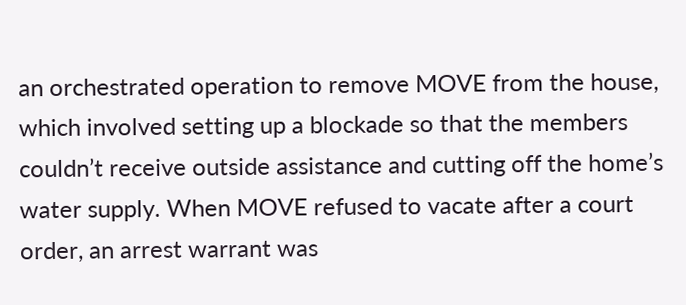an orchestrated operation to remove MOVE from the house, which involved setting up a blockade so that the members couldn’t receive outside assistance and cutting off the home’s water supply. When MOVE refused to vacate after a court order, an arrest warrant was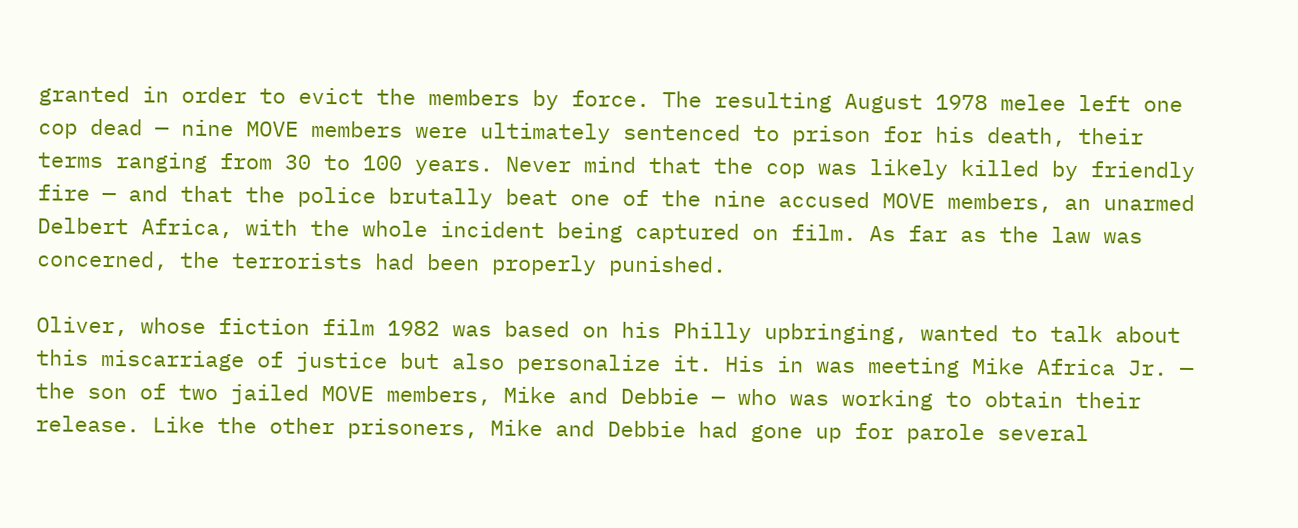granted in order to evict the members by force. The resulting August 1978 melee left one cop dead — nine MOVE members were ultimately sentenced to prison for his death, their terms ranging from 30 to 100 years. Never mind that the cop was likely killed by friendly fire — and that the police brutally beat one of the nine accused MOVE members, an unarmed Delbert Africa, with the whole incident being captured on film. As far as the law was concerned, the terrorists had been properly punished.

Oliver, whose fiction film 1982 was based on his Philly upbringing, wanted to talk about this miscarriage of justice but also personalize it. His in was meeting Mike Africa Jr. — the son of two jailed MOVE members, Mike and Debbie — who was working to obtain their release. Like the other prisoners, Mike and Debbie had gone up for parole several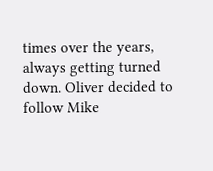times over the years, always getting turned down. Oliver decided to follow Mike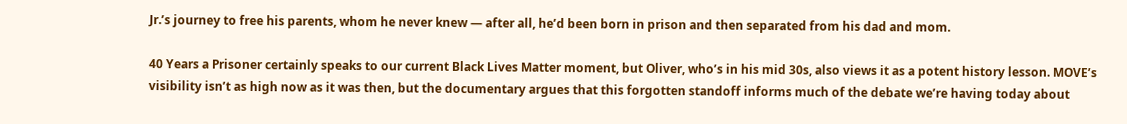Jr.’s journey to free his parents, whom he never knew — after all, he’d been born in prison and then separated from his dad and mom.

40 Years a Prisoner certainly speaks to our current Black Lives Matter moment, but Oliver, who’s in his mid 30s, also views it as a potent history lesson. MOVE’s visibility isn’t as high now as it was then, but the documentary argues that this forgotten standoff informs much of the debate we’re having today about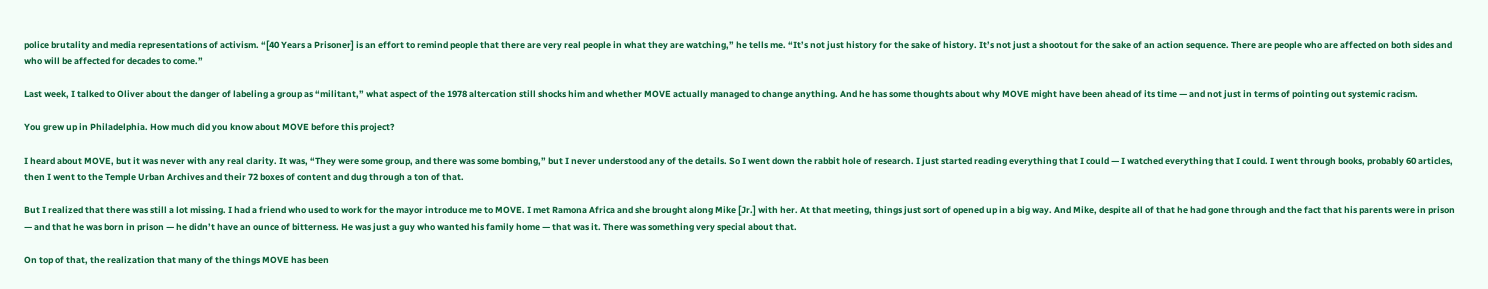police brutality and media representations of activism. “[40 Years a Prisoner] is an effort to remind people that there are very real people in what they are watching,” he tells me. “It’s not just history for the sake of history. It’s not just a shootout for the sake of an action sequence. There are people who are affected on both sides and who will be affected for decades to come.”

Last week, I talked to Oliver about the danger of labeling a group as “militant,” what aspect of the 1978 altercation still shocks him and whether MOVE actually managed to change anything. And he has some thoughts about why MOVE might have been ahead of its time — and not just in terms of pointing out systemic racism.

You grew up in Philadelphia. How much did you know about MOVE before this project?

I heard about MOVE, but it was never with any real clarity. It was, “They were some group, and there was some bombing,” but I never understood any of the details. So I went down the rabbit hole of research. I just started reading everything that I could — I watched everything that I could. I went through books, probably 60 articles, then I went to the Temple Urban Archives and their 72 boxes of content and dug through a ton of that.

But I realized that there was still a lot missing. I had a friend who used to work for the mayor introduce me to MOVE. I met Ramona Africa and she brought along Mike [Jr.] with her. At that meeting, things just sort of opened up in a big way. And Mike, despite all of that he had gone through and the fact that his parents were in prison — and that he was born in prison — he didn’t have an ounce of bitterness. He was just a guy who wanted his family home — that was it. There was something very special about that.

On top of that, the realization that many of the things MOVE has been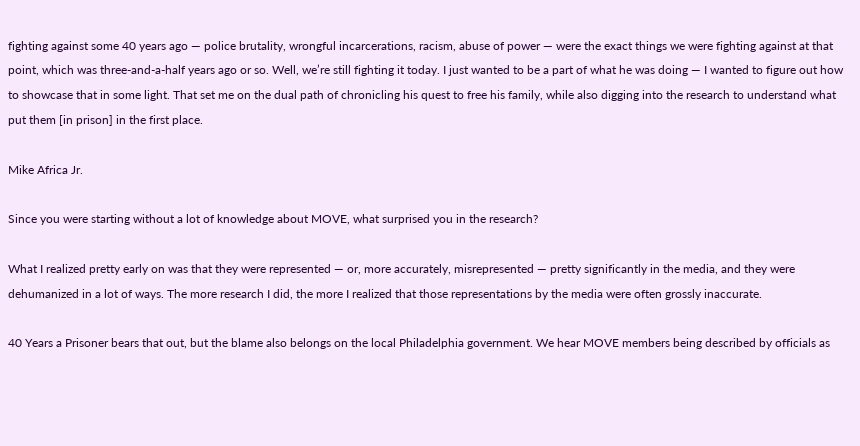fighting against some 40 years ago — police brutality, wrongful incarcerations, racism, abuse of power — were the exact things we were fighting against at that point, which was three-and-a-half years ago or so. Well, we’re still fighting it today. I just wanted to be a part of what he was doing — I wanted to figure out how to showcase that in some light. That set me on the dual path of chronicling his quest to free his family, while also digging into the research to understand what put them [in prison] in the first place.

Mike Africa Jr.

Since you were starting without a lot of knowledge about MOVE, what surprised you in the research?

What I realized pretty early on was that they were represented — or, more accurately, misrepresented — pretty significantly in the media, and they were dehumanized in a lot of ways. The more research I did, the more I realized that those representations by the media were often grossly inaccurate.

40 Years a Prisoner bears that out, but the blame also belongs on the local Philadelphia government. We hear MOVE members being described by officials as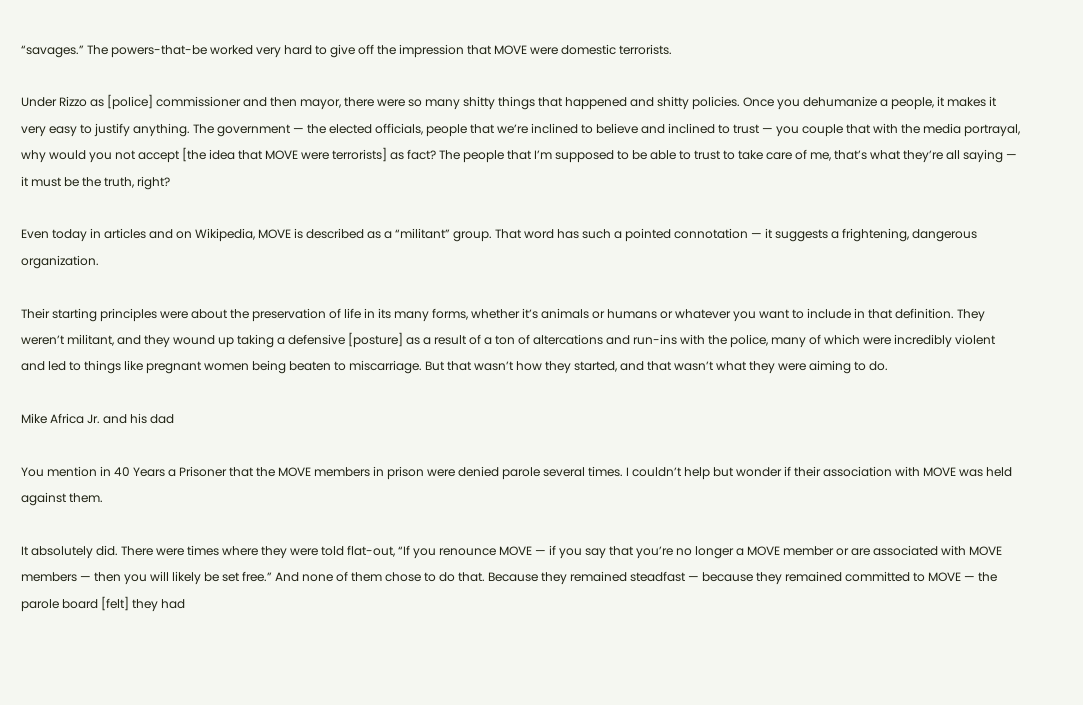“savages.” The powers-that-be worked very hard to give off the impression that MOVE were domestic terrorists.

Under Rizzo as [police] commissioner and then mayor, there were so many shitty things that happened and shitty policies. Once you dehumanize a people, it makes it very easy to justify anything. The government — the elected officials, people that we’re inclined to believe and inclined to trust — you couple that with the media portrayal, why would you not accept [the idea that MOVE were terrorists] as fact? The people that I’m supposed to be able to trust to take care of me, that’s what they’re all saying — it must be the truth, right?

Even today in articles and on Wikipedia, MOVE is described as a “militant” group. That word has such a pointed connotation — it suggests a frightening, dangerous organization.

Their starting principles were about the preservation of life in its many forms, whether it’s animals or humans or whatever you want to include in that definition. They weren’t militant, and they wound up taking a defensive [posture] as a result of a ton of altercations and run-ins with the police, many of which were incredibly violent and led to things like pregnant women being beaten to miscarriage. But that wasn’t how they started, and that wasn’t what they were aiming to do.

Mike Africa Jr. and his dad

You mention in 40 Years a Prisoner that the MOVE members in prison were denied parole several times. I couldn’t help but wonder if their association with MOVE was held against them.

It absolutely did. There were times where they were told flat-out, “If you renounce MOVE — if you say that you’re no longer a MOVE member or are associated with MOVE members — then you will likely be set free.” And none of them chose to do that. Because they remained steadfast — because they remained committed to MOVE — the parole board [felt] they had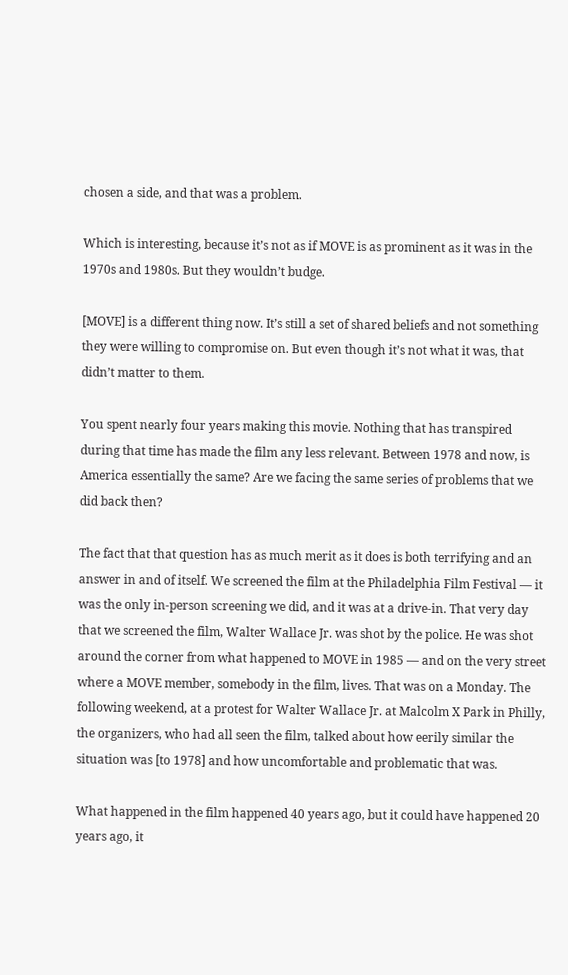chosen a side, and that was a problem.

Which is interesting, because it’s not as if MOVE is as prominent as it was in the 1970s and 1980s. But they wouldn’t budge.

[MOVE] is a different thing now. It’s still a set of shared beliefs and not something they were willing to compromise on. But even though it’s not what it was, that didn’t matter to them.

You spent nearly four years making this movie. Nothing that has transpired during that time has made the film any less relevant. Between 1978 and now, is America essentially the same? Are we facing the same series of problems that we did back then?

The fact that that question has as much merit as it does is both terrifying and an answer in and of itself. We screened the film at the Philadelphia Film Festival — it was the only in-person screening we did, and it was at a drive-in. That very day that we screened the film, Walter Wallace Jr. was shot by the police. He was shot around the corner from what happened to MOVE in 1985 — and on the very street where a MOVE member, somebody in the film, lives. That was on a Monday. The following weekend, at a protest for Walter Wallace Jr. at Malcolm X Park in Philly, the organizers, who had all seen the film, talked about how eerily similar the situation was [to 1978] and how uncomfortable and problematic that was.

What happened in the film happened 40 years ago, but it could have happened 20 years ago, it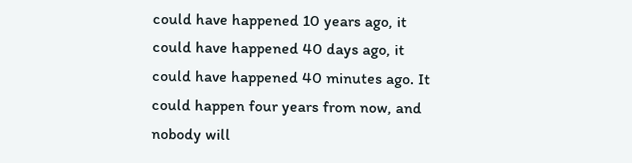could have happened 10 years ago, it could have happened 40 days ago, it could have happened 40 minutes ago. It could happen four years from now, and nobody will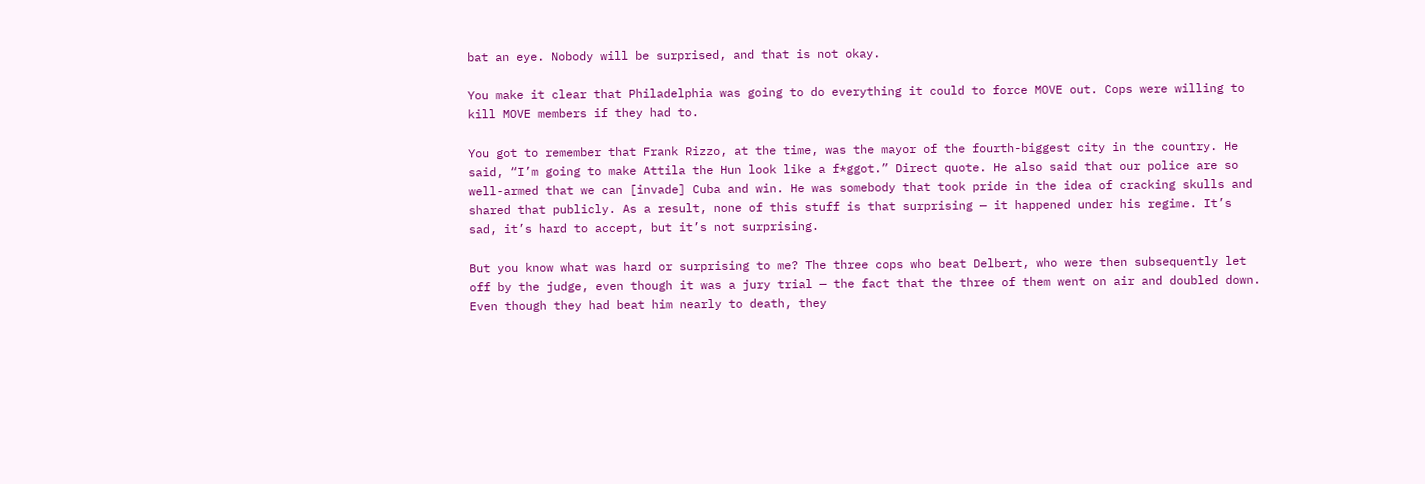bat an eye. Nobody will be surprised, and that is not okay.

You make it clear that Philadelphia was going to do everything it could to force MOVE out. Cops were willing to kill MOVE members if they had to.

You got to remember that Frank Rizzo, at the time, was the mayor of the fourth-biggest city in the country. He said, “I’m going to make Attila the Hun look like a f*ggot.” Direct quote. He also said that our police are so well-armed that we can [invade] Cuba and win. He was somebody that took pride in the idea of cracking skulls and shared that publicly. As a result, none of this stuff is that surprising — it happened under his regime. It’s sad, it’s hard to accept, but it’s not surprising.

But you know what was hard or surprising to me? The three cops who beat Delbert, who were then subsequently let off by the judge, even though it was a jury trial — the fact that the three of them went on air and doubled down. Even though they had beat him nearly to death, they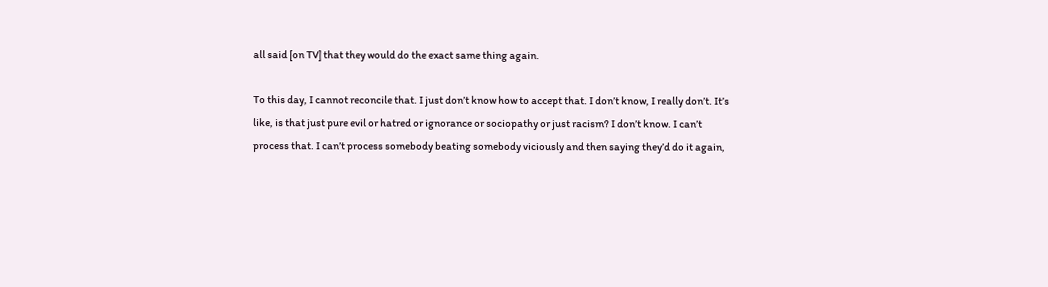all said [on TV] that they would do the exact same thing again.

To this day, I cannot reconcile that. I just don’t know how to accept that. I don’t know, I really don’t. It’s like, is that just pure evil or hatred or ignorance or sociopathy or just racism? I don’t know. I can’t process that. I can’t process somebody beating somebody viciously and then saying they’d do it again,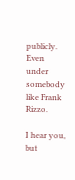publicly. Even under somebody like Frank Rizzo.

I hear you, but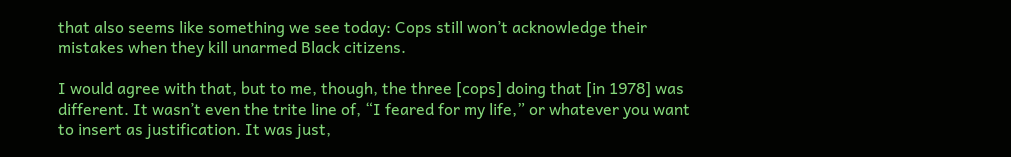that also seems like something we see today: Cops still won’t acknowledge their mistakes when they kill unarmed Black citizens.

I would agree with that, but to me, though, the three [cops] doing that [in 1978] was different. It wasn’t even the trite line of, “I feared for my life,” or whatever you want to insert as justification. It was just,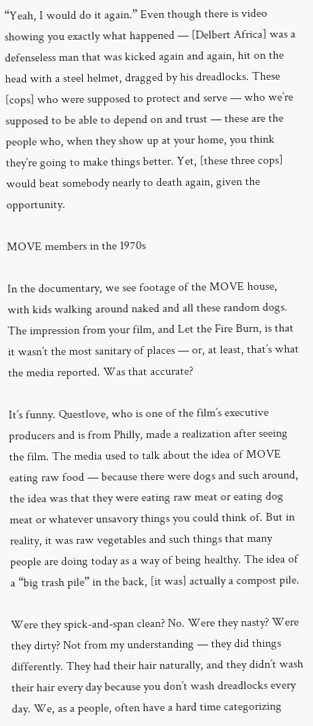“Yeah, I would do it again.” Even though there is video showing you exactly what happened — [Delbert Africa] was a defenseless man that was kicked again and again, hit on the head with a steel helmet, dragged by his dreadlocks. These [cops] who were supposed to protect and serve — who we’re supposed to be able to depend on and trust — these are the people who, when they show up at your home, you think they’re going to make things better. Yet, [these three cops] would beat somebody nearly to death again, given the opportunity.

MOVE members in the 1970s

In the documentary, we see footage of the MOVE house, with kids walking around naked and all these random dogs. The impression from your film, and Let the Fire Burn, is that it wasn’t the most sanitary of places — or, at least, that’s what the media reported. Was that accurate?

It’s funny. Questlove, who is one of the film’s executive producers and is from Philly, made a realization after seeing the film. The media used to talk about the idea of MOVE eating raw food — because there were dogs and such around, the idea was that they were eating raw meat or eating dog meat or whatever unsavory things you could think of. But in reality, it was raw vegetables and such things that many people are doing today as a way of being healthy. The idea of a “big trash pile” in the back, [it was] actually a compost pile.

Were they spick-and-span clean? No. Were they nasty? Were they dirty? Not from my understanding — they did things differently. They had their hair naturally, and they didn’t wash their hair every day because you don’t wash dreadlocks every day. We, as a people, often have a hard time categorizing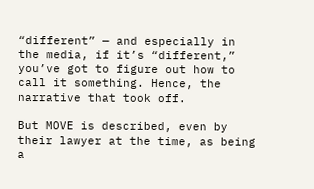“different” — and especially in the media, if it’s “different,” you’ve got to figure out how to call it something. Hence, the narrative that took off.

But MOVE is described, even by their lawyer at the time, as being a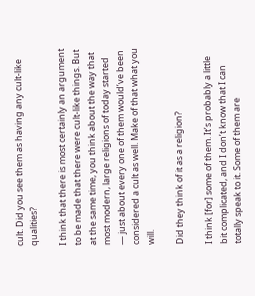cult. Did you see them as having any cult-like qualities?

I think that there is most certainly an argument to be made that there were cult-like things. But at the same time, you think about the way that most modern, large religions of today started — just about every one of them would’ve been considered a cult as well. Make of that what you will.

Did they think of it as a religion?

I think [for] some of them. It’s probably a little bit complicated, and I don’t know that I can totally speak to it. Some of them are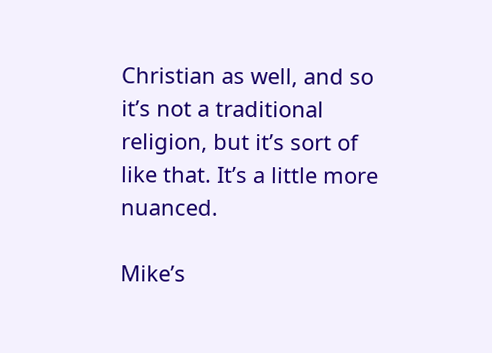Christian as well, and so it’s not a traditional religion, but it’s sort of like that. It’s a little more nuanced.

Mike’s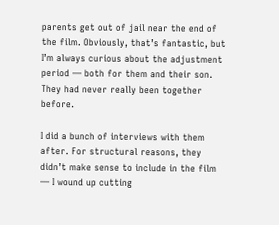parents get out of jail near the end of the film. Obviously, that’s fantastic, but I’m always curious about the adjustment period — both for them and their son. They had never really been together before.

I did a bunch of interviews with them after. For structural reasons, they didn’t make sense to include in the film — I wound up cutting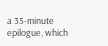a 35-minute epilogue, which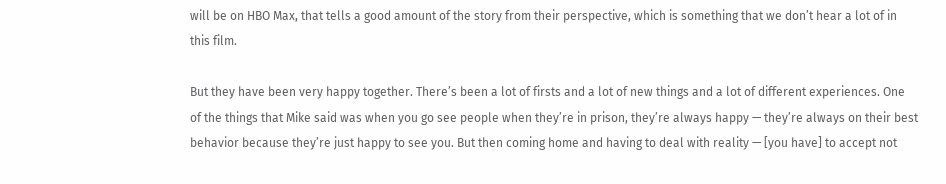will be on HBO Max, that tells a good amount of the story from their perspective, which is something that we don’t hear a lot of in this film.

But they have been very happy together. There’s been a lot of firsts and a lot of new things and a lot of different experiences. One of the things that Mike said was when you go see people when they’re in prison, they’re always happy — they’re always on their best behavior because they’re just happy to see you. But then coming home and having to deal with reality — [you have] to accept not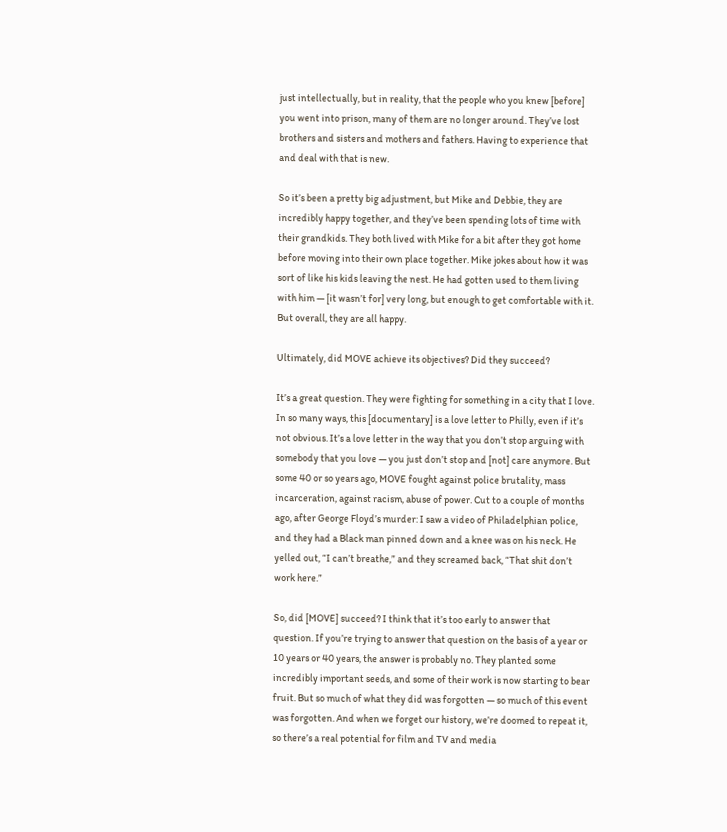just intellectually, but in reality, that the people who you knew [before] you went into prison, many of them are no longer around. They’ve lost brothers and sisters and mothers and fathers. Having to experience that and deal with that is new.

So it’s been a pretty big adjustment, but Mike and Debbie, they are incredibly happy together, and they’ve been spending lots of time with their grandkids. They both lived with Mike for a bit after they got home before moving into their own place together. Mike jokes about how it was sort of like his kids leaving the nest. He had gotten used to them living with him — [it wasn’t for] very long, but enough to get comfortable with it. But overall, they are all happy.

Ultimately, did MOVE achieve its objectives? Did they succeed?

It’s a great question. They were fighting for something in a city that I love. In so many ways, this [documentary] is a love letter to Philly, even if it’s not obvious. It’s a love letter in the way that you don’t stop arguing with somebody that you love — you just don’t stop and [not] care anymore. But some 40 or so years ago, MOVE fought against police brutality, mass incarceration, against racism, abuse of power. Cut to a couple of months ago, after George Floyd’s murder: I saw a video of Philadelphian police, and they had a Black man pinned down and a knee was on his neck. He yelled out, “I can’t breathe,” and they screamed back, “That shit don’t work here.”

So, did [MOVE] succeed? I think that it’s too early to answer that question. If you’re trying to answer that question on the basis of a year or 10 years or 40 years, the answer is probably no. They planted some incredibly important seeds, and some of their work is now starting to bear fruit. But so much of what they did was forgotten — so much of this event was forgotten. And when we forget our history, we’re doomed to repeat it, so there’s a real potential for film and TV and media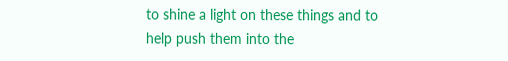to shine a light on these things and to help push them into the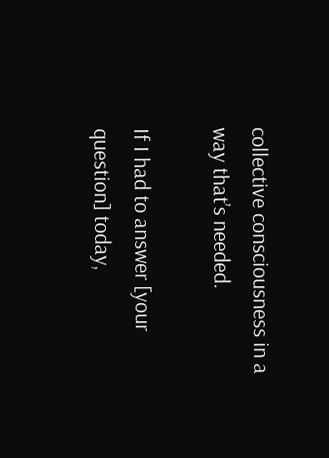collective consciousness in a way that’s needed.

If I had to answer [your question] today,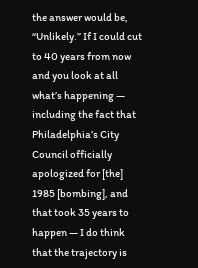the answer would be, “Unlikely.” If I could cut to 40 years from now and you look at all what’s happening — including the fact that Philadelphia’s City Council officially apologized for [the] 1985 [bombing], and that took 35 years to happen — I do think that the trajectory is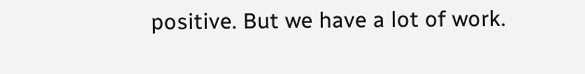positive. But we have a lot of work.